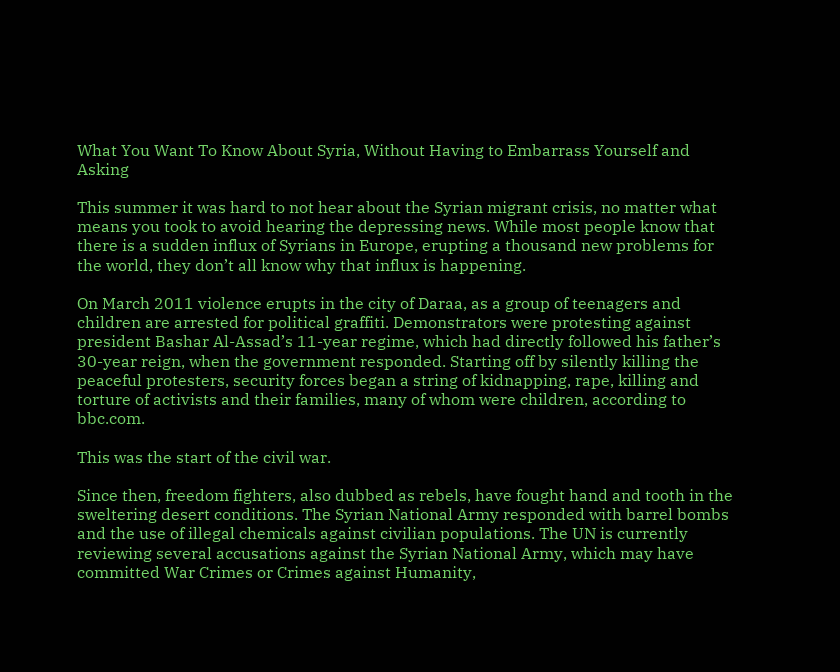What You Want To Know About Syria, Without Having to Embarrass Yourself and Asking

This summer it was hard to not hear about the Syrian migrant crisis, no matter what means you took to avoid hearing the depressing news. While most people know that there is a sudden influx of Syrians in Europe, erupting a thousand new problems for the world, they don’t all know why that influx is happening.

On March 2011 violence erupts in the city of Daraa, as a group of teenagers and children are arrested for political graffiti. Demonstrators were protesting against president Bashar Al-Assad’s 11-year regime, which had directly followed his father’s 30-year reign, when the government responded. Starting off by silently killing the peaceful protesters, security forces began a string of kidnapping, rape, killing and torture of activists and their families, many of whom were children, according to bbc.com.

This was the start of the civil war.

Since then, freedom fighters, also dubbed as rebels, have fought hand and tooth in the sweltering desert conditions. The Syrian National Army responded with barrel bombs and the use of illegal chemicals against civilian populations. The UN is currently reviewing several accusations against the Syrian National Army, which may have committed War Crimes or Crimes against Humanity,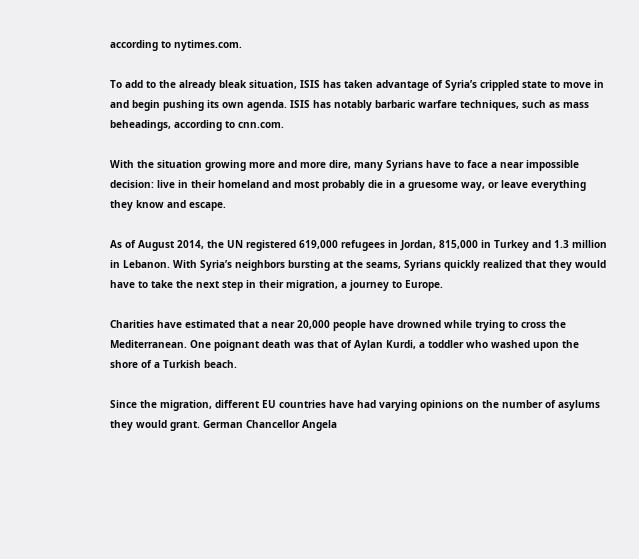according to nytimes.com.

To add to the already bleak situation, ISIS has taken advantage of Syria’s crippled state to move in and begin pushing its own agenda. ISIS has notably barbaric warfare techniques, such as mass beheadings, according to cnn.com.

With the situation growing more and more dire, many Syrians have to face a near impossible decision: live in their homeland and most probably die in a gruesome way, or leave everything they know and escape.

As of August 2014, the UN registered 619,000 refugees in Jordan, 815,000 in Turkey and 1.3 million in Lebanon. With Syria’s neighbors bursting at the seams, Syrians quickly realized that they would have to take the next step in their migration, a journey to Europe.

Charities have estimated that a near 20,000 people have drowned while trying to cross the Mediterranean. One poignant death was that of Aylan Kurdi, a toddler who washed upon the shore of a Turkish beach.

Since the migration, different EU countries have had varying opinions on the number of asylums they would grant. German Chancellor Angela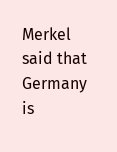Merkel said that Germany is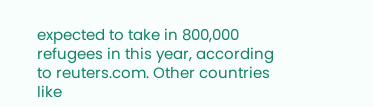expected to take in 800,000 refugees in this year, according to reuters.com. Other countries like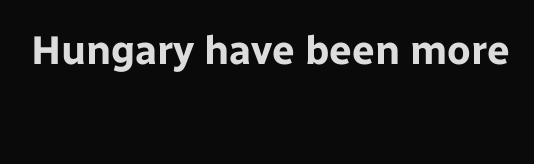Hungary have been more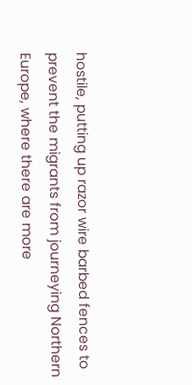hostile, putting up razor wire barbed fences to prevent the migrants from journeying Northern Europe, where there are more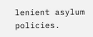lenient asylum policies.